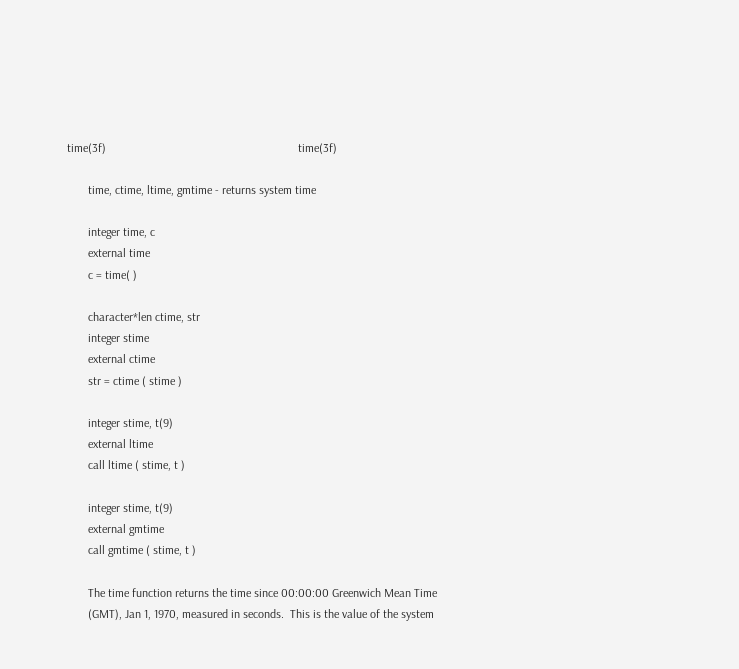time(3f)                                                                time(3f)

       time, ctime, ltime, gmtime - returns system time

       integer time, c
       external time
       c = time( )

       character*len ctime, str
       integer stime
       external ctime
       str = ctime ( stime )

       integer stime, t(9)
       external ltime
       call ltime ( stime, t )

       integer stime, t(9)
       external gmtime
       call gmtime ( stime, t )

       The time function returns the time since 00:00:00 Greenwich Mean Time
       (GMT), Jan 1, 1970, measured in seconds.  This is the value of the system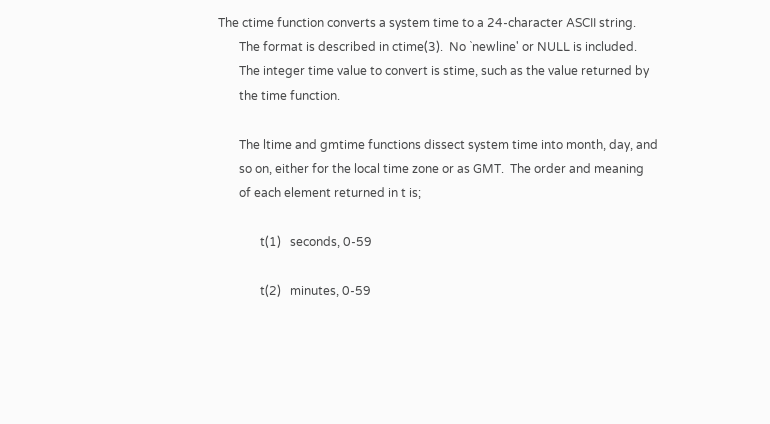The ctime function converts a system time to a 24-character ASCII string.
       The format is described in ctime(3).  No `newline' or NULL is included.
       The integer time value to convert is stime, such as the value returned by
       the time function.

       The ltime and gmtime functions dissect system time into month, day, and
       so on, either for the local time zone or as GMT.  The order and meaning
       of each element returned in t is;

              t(1)   seconds, 0-59

              t(2)   minutes, 0-59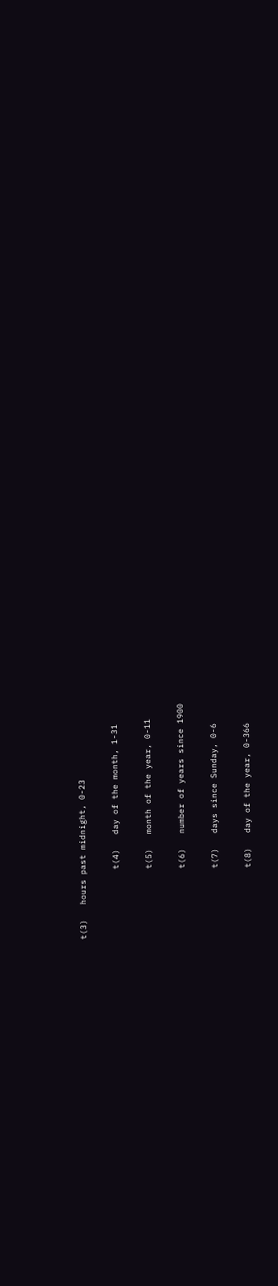t(3)   hours past midnight, 0-23

              t(4)   day of the month, 1-31

              t(5)   month of the year, 0-11

              t(6)   number of years since 1900

              t(7)   days since Sunday, 0-6

              t(8)   day of the year, 0-366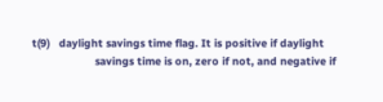t(9)   daylight savings time flag. It is positive if daylight
                     savings time is on, zero if not, and negative if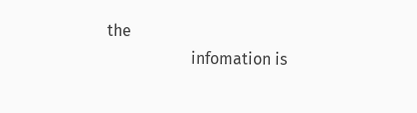the
                     infomation is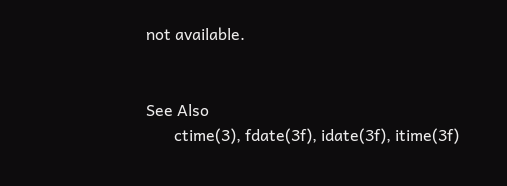not available.


See Also
       ctime(3), fdate(3f), idate(3f), itime(3f)